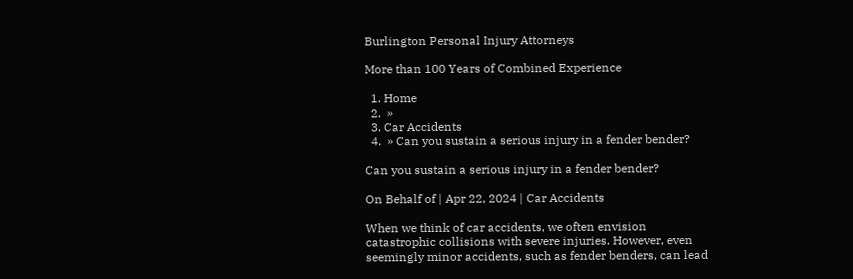Burlington Personal Injury Attorneys

More than 100 Years of Combined Experience

  1. Home
  2.  »
  3. Car Accidents
  4.  » Can you sustain a serious injury in a fender bender?

Can you sustain a serious injury in a fender bender?

On Behalf of | Apr 22, 2024 | Car Accidents

When we think of car accidents, we often envision catastrophic collisions with severe injuries. However, even seemingly minor accidents, such as fender benders, can lead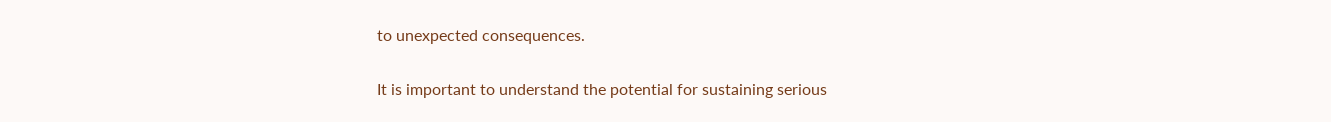to unexpected consequences.

It is important to understand the potential for sustaining serious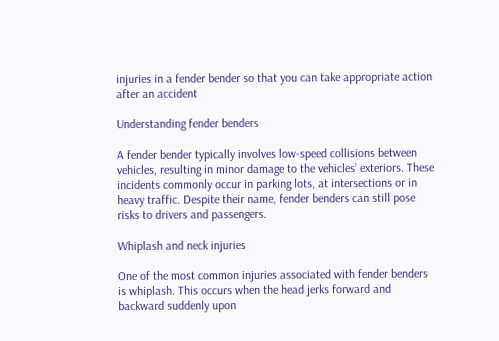injuries in a fender bender so that you can take appropriate action after an accident

Understanding fender benders

A fender bender typically involves low-speed collisions between vehicles, resulting in minor damage to the vehicles’ exteriors. These incidents commonly occur in parking lots, at intersections or in heavy traffic. Despite their name, fender benders can still pose risks to drivers and passengers.

Whiplash and neck injuries

One of the most common injuries associated with fender benders is whiplash. This occurs when the head jerks forward and backward suddenly upon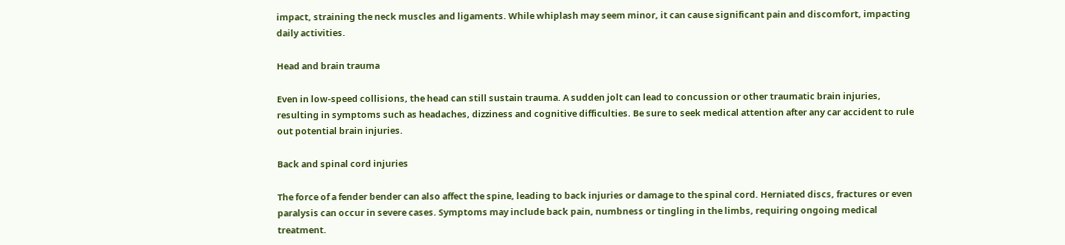impact, straining the neck muscles and ligaments. While whiplash may seem minor, it can cause significant pain and discomfort, impacting daily activities.

Head and brain trauma

Even in low-speed collisions, the head can still sustain trauma. A sudden jolt can lead to concussion or other traumatic brain injuries, resulting in symptoms such as headaches, dizziness and cognitive difficulties. Be sure to seek medical attention after any car accident to rule out potential brain injuries.

Back and spinal cord injuries

The force of a fender bender can also affect the spine, leading to back injuries or damage to the spinal cord. Herniated discs, fractures or even paralysis can occur in severe cases. Symptoms may include back pain, numbness or tingling in the limbs, requiring ongoing medical treatment.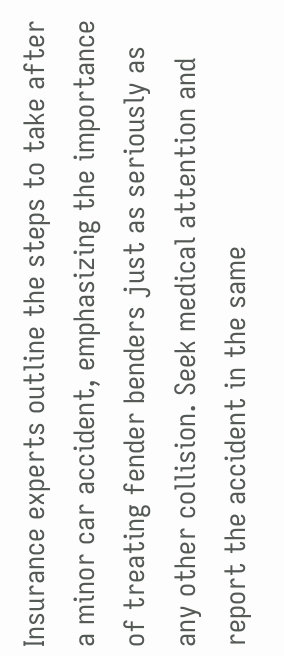Insurance experts outline the steps to take after a minor car accident, emphasizing the importance of treating fender benders just as seriously as any other collision. Seek medical attention and report the accident in the same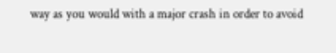way as you would with a major crash in order to avoid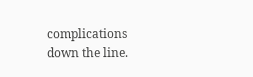complications down the line.